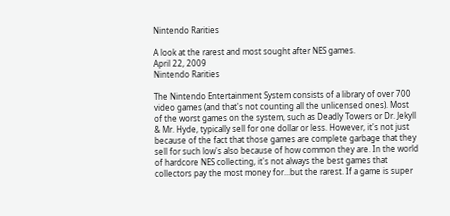Nintendo Rarities

A look at the rarest and most sought after NES games.
April 22, 2009
Nintendo Rarities

The Nintendo Entertainment System consists of a library of over 700 video games (and that's not counting all the unlicensed ones). Most of the worst games on the system, such as Deadly Towers or Dr. Jekyll & Mr. Hyde, typically sell for one dollar or less. However, it's not just because of the fact that those games are complete garbage that they sell for such low's also because of how common they are. In the world of hardcore NES collecting, it's not always the best games that collectors pay the most money for...but the rarest. If a game is super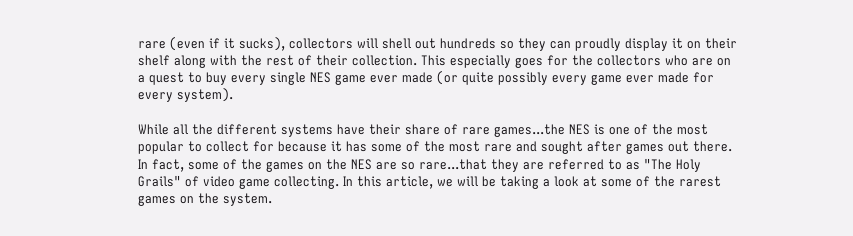rare (even if it sucks), collectors will shell out hundreds so they can proudly display it on their shelf along with the rest of their collection. This especially goes for the collectors who are on a quest to buy every single NES game ever made (or quite possibly every game ever made for every system).

While all the different systems have their share of rare games...the NES is one of the most popular to collect for because it has some of the most rare and sought after games out there. In fact, some of the games on the NES are so rare...that they are referred to as "The Holy Grails" of video game collecting. In this article, we will be taking a look at some of the rarest games on the system.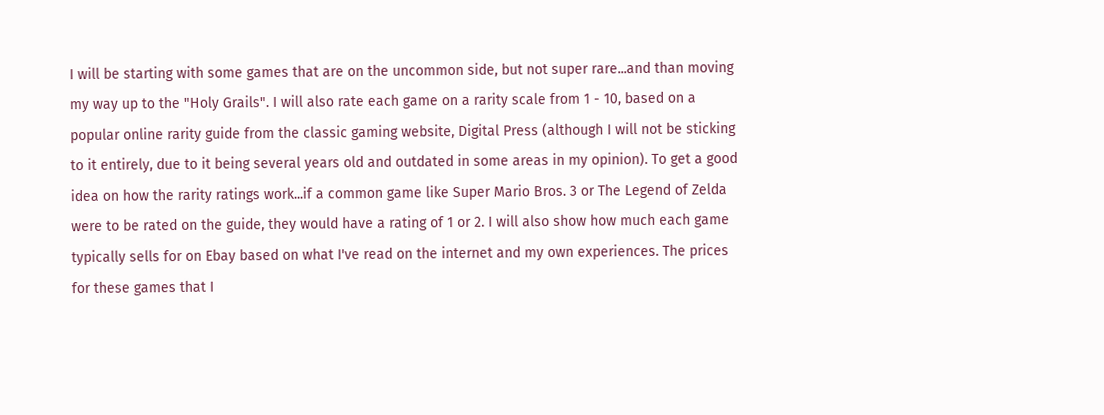I will be starting with some games that are on the uncommon side, but not super rare...and than moving my way up to the "Holy Grails". I will also rate each game on a rarity scale from 1 - 10, based on a popular online rarity guide from the classic gaming website, Digital Press (although I will not be sticking to it entirely, due to it being several years old and outdated in some areas in my opinion). To get a good idea on how the rarity ratings work...if a common game like Super Mario Bros. 3 or The Legend of Zelda were to be rated on the guide, they would have a rating of 1 or 2. I will also show how much each game typically sells for on Ebay based on what I've read on the internet and my own experiences. The prices for these games that I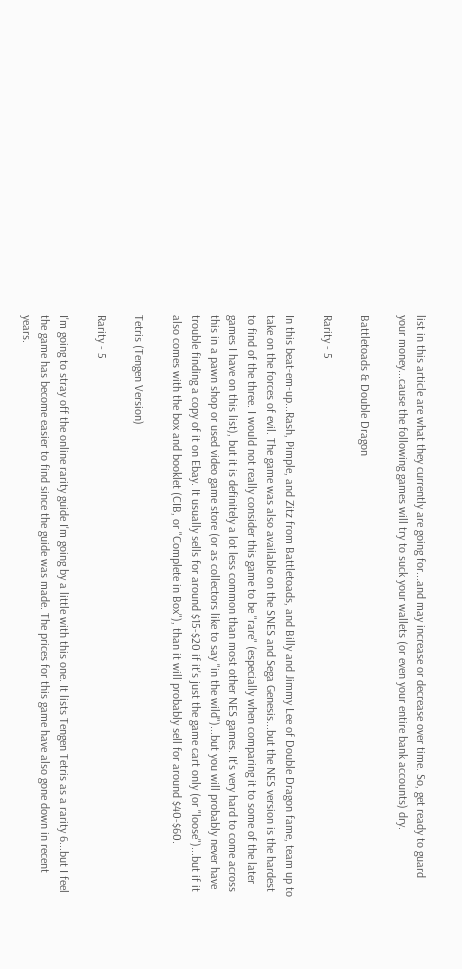list in this article are what they currently are going for...and may increase or decrease over time. So, get ready to guard your money...cause the following games will try to suck your wallets (or even your entire bank accounts) dry.

Battletoads & Double Dragon

Rarity - 5

In this beat-em-up...Rash, Pimple, and Zitz from Battletoads, and Billy and Jimmy Lee of Double Dragon fame, team up to take on the forces of evil. The game was also available on the SNES and Sega Genesis...but the NES version is the hardest to find of the three. I would not really consider this game to be "rare" (especially when comparing it to some of the later games I have on this list), but it is definitely a lot less common than most other NES games. It's very hard to come across this in a pawn shop or used video game store (or as collectors like to say "in the wild")...but you will probably never have trouble finding a copy of it on Ebay. It usually sells for around $15-$20 if it's just the game cart only (or "loose")...but if it also comes with the box and booklet (CIB, or "Complete in Box"), than it will probably sell for around $40-$60.

Tetris (Tengen Version)

Rarity - 5

I'm going to stray off the online rarity guide I'm going by a little with this one. It lists Tengen Tetris as a rarity 6...but I feel the game has become easier to find since the guide was made. The prices for this game have also gone down in recent years.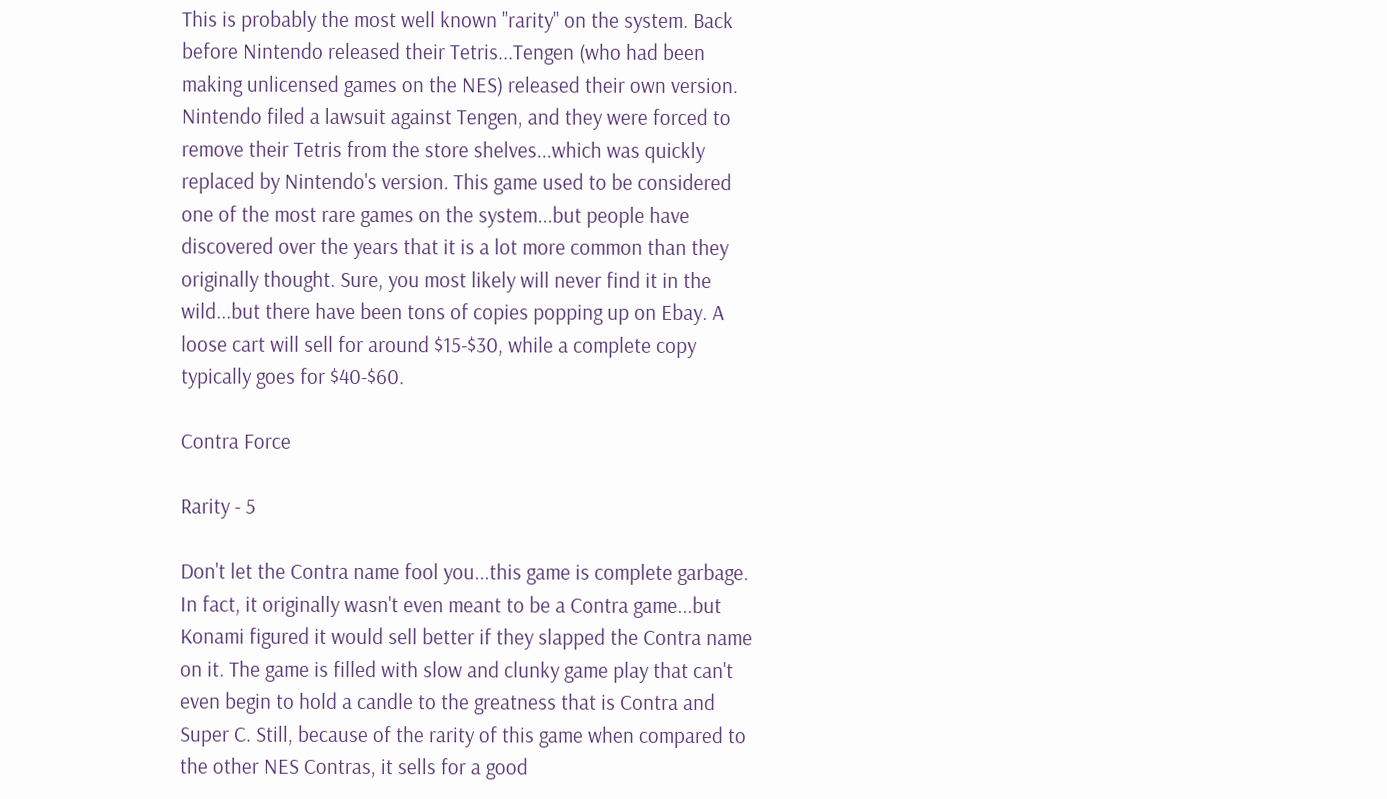This is probably the most well known "rarity" on the system. Back before Nintendo released their Tetris...Tengen (who had been making unlicensed games on the NES) released their own version. Nintendo filed a lawsuit against Tengen, and they were forced to remove their Tetris from the store shelves...which was quickly replaced by Nintendo's version. This game used to be considered one of the most rare games on the system...but people have discovered over the years that it is a lot more common than they originally thought. Sure, you most likely will never find it in the wild...but there have been tons of copies popping up on Ebay. A loose cart will sell for around $15-$30, while a complete copy typically goes for $40-$60.

Contra Force

Rarity - 5

Don't let the Contra name fool you...this game is complete garbage. In fact, it originally wasn't even meant to be a Contra game...but Konami figured it would sell better if they slapped the Contra name on it. The game is filled with slow and clunky game play that can't even begin to hold a candle to the greatness that is Contra and Super C. Still, because of the rarity of this game when compared to the other NES Contras, it sells for a good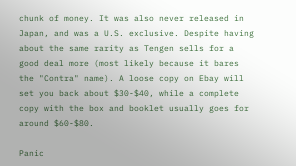chunk of money. It was also never released in Japan, and was a U.S. exclusive. Despite having about the same rarity as Tengen sells for a good deal more (most likely because it bares the "Contra" name). A loose copy on Ebay will set you back about $30-$40, while a complete copy with the box and booklet usually goes for around $60-$80.

Panic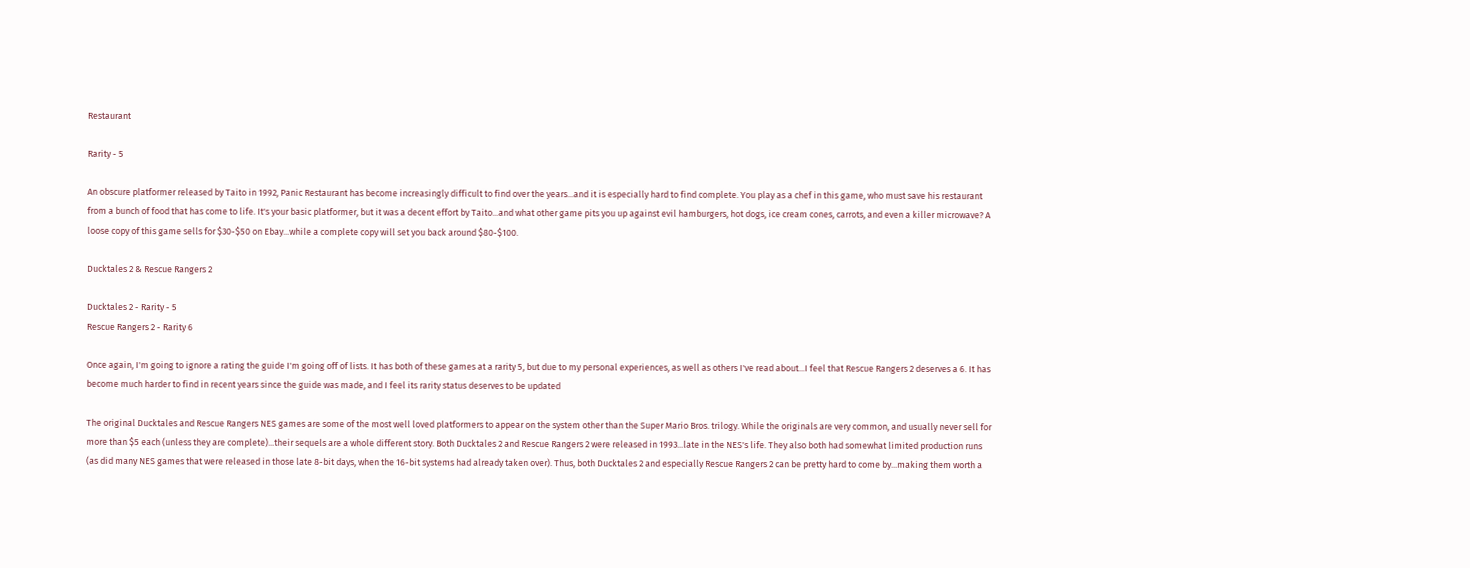Restaurant

Rarity - 5

An obscure platformer released by Taito in 1992, Panic Restaurant has become increasingly difficult to find over the years...and it is especially hard to find complete. You play as a chef in this game, who must save his restaurant from a bunch of food that has come to life. It's your basic platformer, but it was a decent effort by Taito...and what other game pits you up against evil hamburgers, hot dogs, ice cream cones, carrots, and even a killer microwave? A loose copy of this game sells for $30-$50 on Ebay...while a complete copy will set you back around $80-$100.

Ducktales 2 & Rescue Rangers 2

Ducktales 2 - Rarity - 5
Rescue Rangers 2 - Rarity 6

Once again, I'm going to ignore a rating the guide I'm going off of lists. It has both of these games at a rarity 5, but due to my personal experiences, as well as others I've read about...I feel that Rescue Rangers 2 deserves a 6. It has become much harder to find in recent years since the guide was made, and I feel its rarity status deserves to be updated

The original Ducktales and Rescue Rangers NES games are some of the most well loved platformers to appear on the system other than the Super Mario Bros. trilogy. While the originals are very common, and usually never sell for more than $5 each (unless they are complete)...their sequels are a whole different story. Both Ducktales 2 and Rescue Rangers 2 were released in 1993...late in the NES's life. They also both had somewhat limited production runs (as did many NES games that were released in those late 8-bit days, when the 16-bit systems had already taken over). Thus, both Ducktales 2 and especially Rescue Rangers 2 can be pretty hard to come by...making them worth a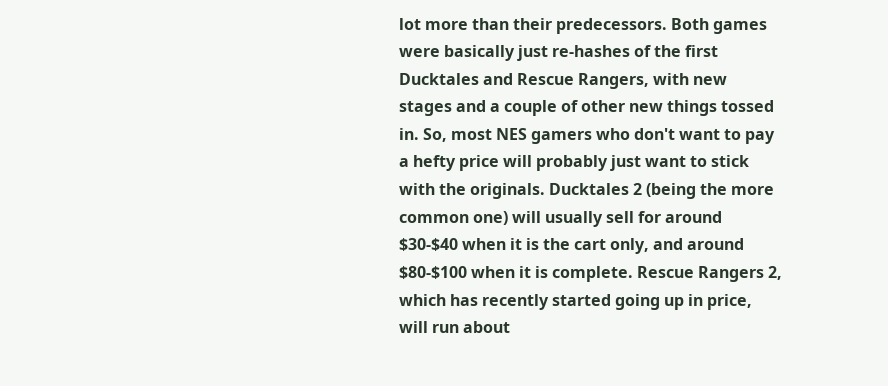lot more than their predecessors. Both games were basically just re-hashes of the first Ducktales and Rescue Rangers, with new stages and a couple of other new things tossed in. So, most NES gamers who don't want to pay a hefty price will probably just want to stick with the originals. Ducktales 2 (being the more common one) will usually sell for around $30-$40 when it is the cart only, and around $80-$100 when it is complete. Rescue Rangers 2, which has recently started going up in price, will run about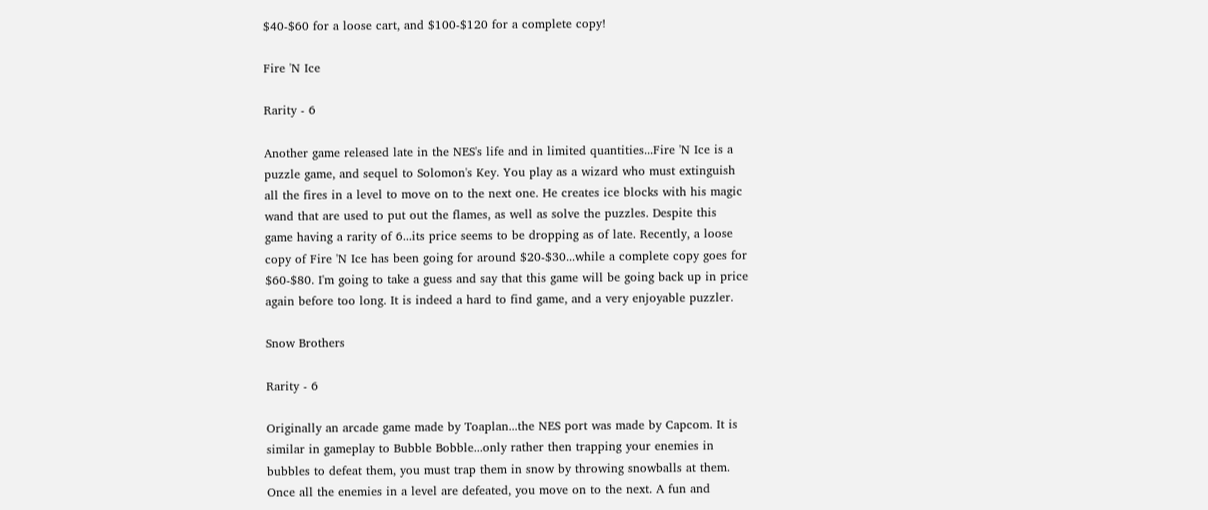$40-$60 for a loose cart, and $100-$120 for a complete copy!

Fire 'N Ice

Rarity - 6

Another game released late in the NES's life and in limited quantities...Fire 'N Ice is a puzzle game, and sequel to Solomon's Key. You play as a wizard who must extinguish all the fires in a level to move on to the next one. He creates ice blocks with his magic wand that are used to put out the flames, as well as solve the puzzles. Despite this game having a rarity of 6...its price seems to be dropping as of late. Recently, a loose copy of Fire 'N Ice has been going for around $20-$30...while a complete copy goes for $60-$80. I'm going to take a guess and say that this game will be going back up in price again before too long. It is indeed a hard to find game, and a very enjoyable puzzler.

Snow Brothers

Rarity - 6

Originally an arcade game made by Toaplan...the NES port was made by Capcom. It is similar in gameplay to Bubble Bobble...only rather then trapping your enemies in bubbles to defeat them, you must trap them in snow by throwing snowballs at them. Once all the enemies in a level are defeated, you move on to the next. A fun and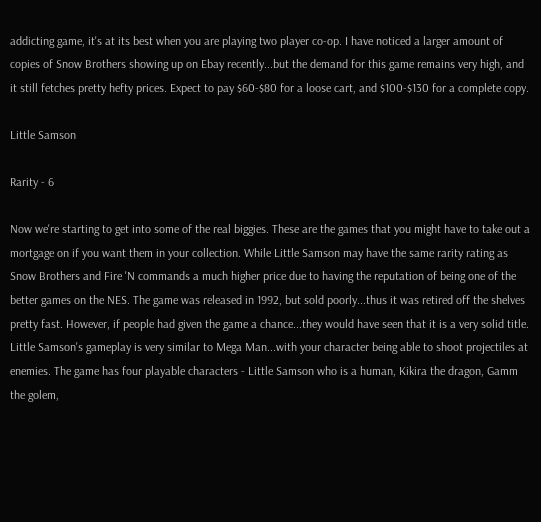addicting game, it's at its best when you are playing two player co-op. I have noticed a larger amount of copies of Snow Brothers showing up on Ebay recently...but the demand for this game remains very high, and it still fetches pretty hefty prices. Expect to pay $60-$80 for a loose cart, and $100-$130 for a complete copy.

Little Samson

Rarity - 6

Now we're starting to get into some of the real biggies. These are the games that you might have to take out a mortgage on if you want them in your collection. While Little Samson may have the same rarity rating as Snow Brothers and Fire 'N commands a much higher price due to having the reputation of being one of the better games on the NES. The game was released in 1992, but sold poorly...thus it was retired off the shelves pretty fast. However, if people had given the game a chance...they would have seen that it is a very solid title. Little Samson's gameplay is very similar to Mega Man...with your character being able to shoot projectiles at enemies. The game has four playable characters - Little Samson who is a human, Kikira the dragon, Gamm the golem,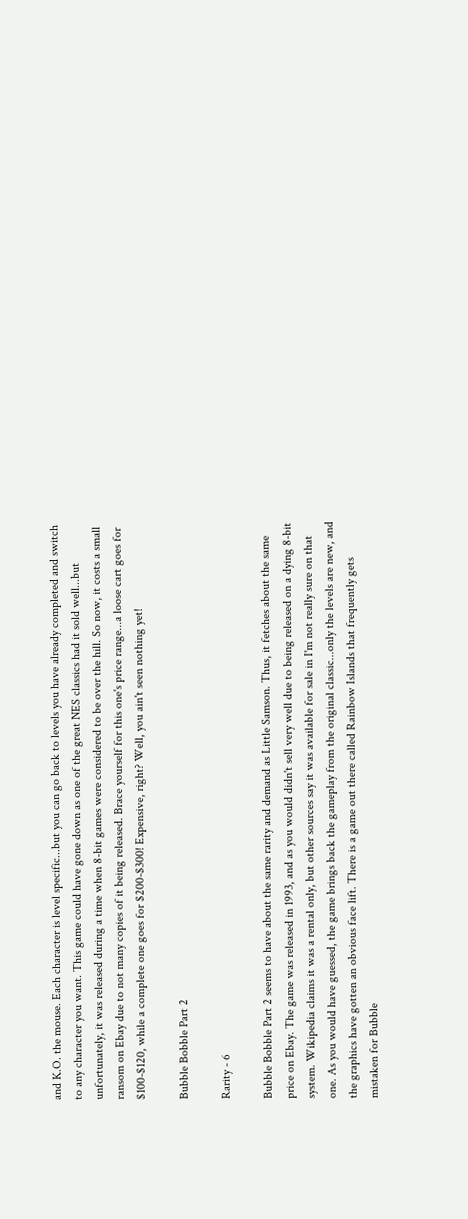and K.O. the mouse. Each character is level specific...but you can go back to levels you have already completed and switch to any character you want. This game could have gone down as one of the great NES classics had it sold well...but unfortunately, it was released during a time when 8-bit games were considered to be over the hill. So now, it costs a small ransom on Ebay due to not many copies of it being released. Brace yourself for this one's price range...a loose cart goes for $100-$120, while a complete one goes for $200-$300! Expensive, right? Well, you ain't seen nothing yet!

Bubble Bobble Part 2

Rarity - 6

Bubble Bobble Part 2 seems to have about the same rarity and demand as Little Samson. Thus, it fetches about the same price on Ebay. The game was released in 1993, and as you would didn't sell very well due to being released on a dying 8-bit system. Wikipedia claims it was a rental only, but other sources say it was available for sale in I'm not really sure on that one. As you would have guessed, the game brings back the gameplay from the original classic...only the levels are new, and the graphics have gotten an obvious face lift. There is a game out there called Rainbow Islands that frequently gets mistaken for Bubble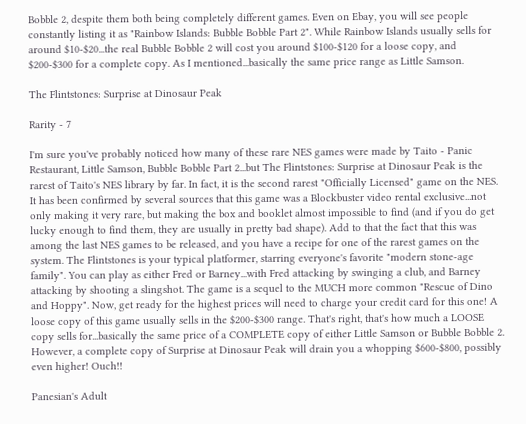Bobble 2, despite them both being completely different games. Even on Ebay, you will see people constantly listing it as "Rainbow Islands: Bubble Bobble Part 2". While Rainbow Islands usually sells for around $10-$20...the real Bubble Bobble 2 will cost you around $100-$120 for a loose copy, and $200-$300 for a complete copy. As I mentioned...basically the same price range as Little Samson.

The Flintstones: Surprise at Dinosaur Peak

Rarity - 7

I'm sure you've probably noticed how many of these rare NES games were made by Taito - Panic Restaurant, Little Samson, Bubble Bobble Part 2...but The Flintstones: Surprise at Dinosaur Peak is the rarest of Taito's NES library by far. In fact, it is the second rarest "Officially Licensed" game on the NES. It has been confirmed by several sources that this game was a Blockbuster video rental exclusive...not only making it very rare, but making the box and booklet almost impossible to find (and if you do get lucky enough to find them, they are usually in pretty bad shape). Add to that the fact that this was among the last NES games to be released, and you have a recipe for one of the rarest games on the system. The Flintstones is your typical platformer, starring everyone's favorite "modern stone-age family". You can play as either Fred or Barney...with Fred attacking by swinging a club, and Barney attacking by shooting a slingshot. The game is a sequel to the MUCH more common "Rescue of Dino and Hoppy". Now, get ready for the highest prices will need to charge your credit card for this one! A loose copy of this game usually sells in the $200-$300 range. That's right, that's how much a LOOSE copy sells for...basically the same price of a COMPLETE copy of either Little Samson or Bubble Bobble 2. However, a complete copy of Surprise at Dinosaur Peak will drain you a whopping $600-$800, possibly even higher! Ouch!!

Panesian's Adult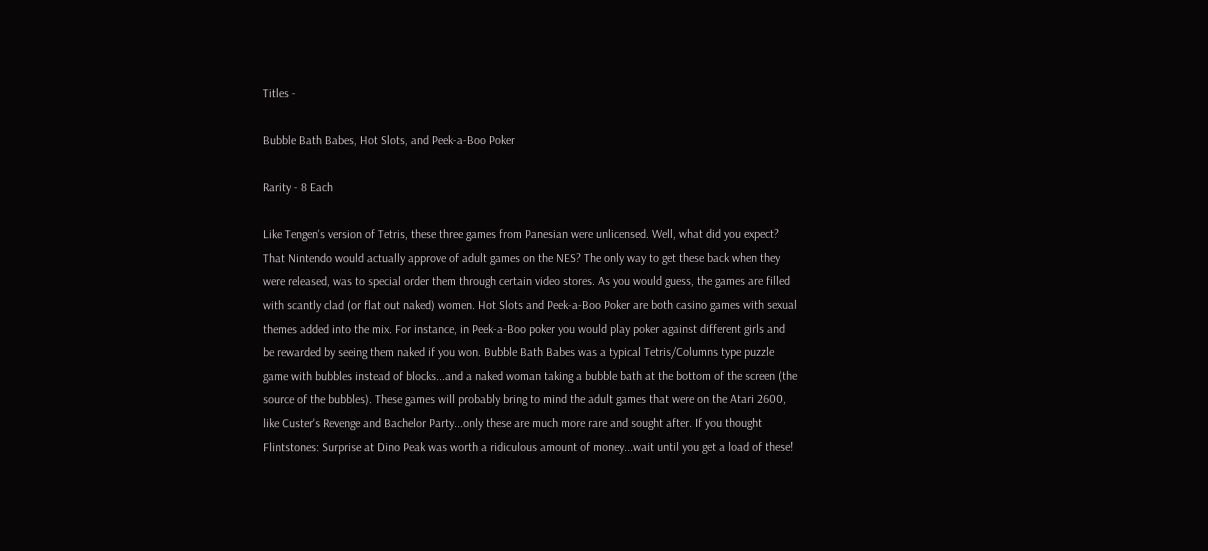Titles -

Bubble Bath Babes, Hot Slots, and Peek-a-Boo Poker

Rarity - 8 Each

Like Tengen's version of Tetris, these three games from Panesian were unlicensed. Well, what did you expect? That Nintendo would actually approve of adult games on the NES? The only way to get these back when they were released, was to special order them through certain video stores. As you would guess, the games are filled with scantly clad (or flat out naked) women. Hot Slots and Peek-a-Boo Poker are both casino games with sexual themes added into the mix. For instance, in Peek-a-Boo poker you would play poker against different girls and be rewarded by seeing them naked if you won. Bubble Bath Babes was a typical Tetris/Columns type puzzle game with bubbles instead of blocks...and a naked woman taking a bubble bath at the bottom of the screen (the source of the bubbles). These games will probably bring to mind the adult games that were on the Atari 2600, like Custer's Revenge and Bachelor Party...only these are much more rare and sought after. If you thought Flintstones: Surprise at Dino Peak was worth a ridiculous amount of money...wait until you get a load of these!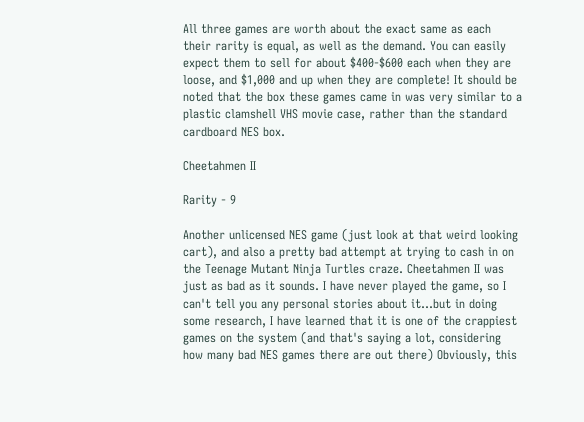All three games are worth about the exact same as each their rarity is equal, as well as the demand. You can easily expect them to sell for about $400-$600 each when they are loose, and $1,000 and up when they are complete! It should be noted that the box these games came in was very similar to a plastic clamshell VHS movie case, rather than the standard cardboard NES box.

Cheetahmen II

Rarity - 9

Another unlicensed NES game (just look at that weird looking cart), and also a pretty bad attempt at trying to cash in on the Teenage Mutant Ninja Turtles craze. Cheetahmen II was just as bad as it sounds. I have never played the game, so I can't tell you any personal stories about it...but in doing some research, I have learned that it is one of the crappiest games on the system (and that's saying a lot, considering how many bad NES games there are out there) Obviously, this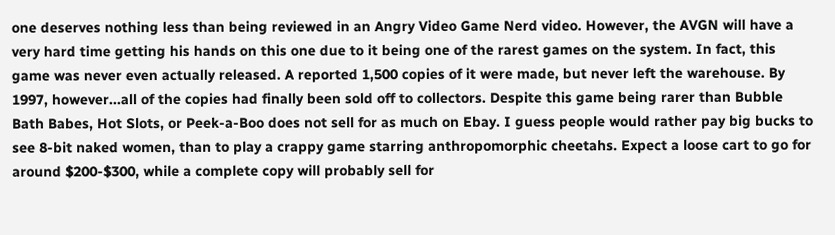one deserves nothing less than being reviewed in an Angry Video Game Nerd video. However, the AVGN will have a very hard time getting his hands on this one due to it being one of the rarest games on the system. In fact, this game was never even actually released. A reported 1,500 copies of it were made, but never left the warehouse. By 1997, however...all of the copies had finally been sold off to collectors. Despite this game being rarer than Bubble Bath Babes, Hot Slots, or Peek-a-Boo does not sell for as much on Ebay. I guess people would rather pay big bucks to see 8-bit naked women, than to play a crappy game starring anthropomorphic cheetahs. Expect a loose cart to go for around $200-$300, while a complete copy will probably sell for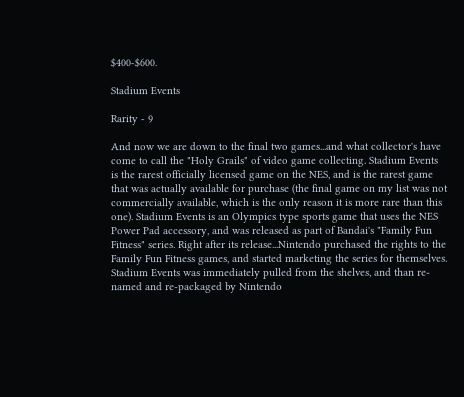$400-$600.

Stadium Events

Rarity - 9

And now we are down to the final two games...and what collector's have come to call the "Holy Grails" of video game collecting. Stadium Events is the rarest officially licensed game on the NES, and is the rarest game that was actually available for purchase (the final game on my list was not commercially available, which is the only reason it is more rare than this one). Stadium Events is an Olympics type sports game that uses the NES Power Pad accessory, and was released as part of Bandai's "Family Fun Fitness" series. Right after its release...Nintendo purchased the rights to the Family Fun Fitness games, and started marketing the series for themselves. Stadium Events was immediately pulled from the shelves, and than re-named and re-packaged by Nintendo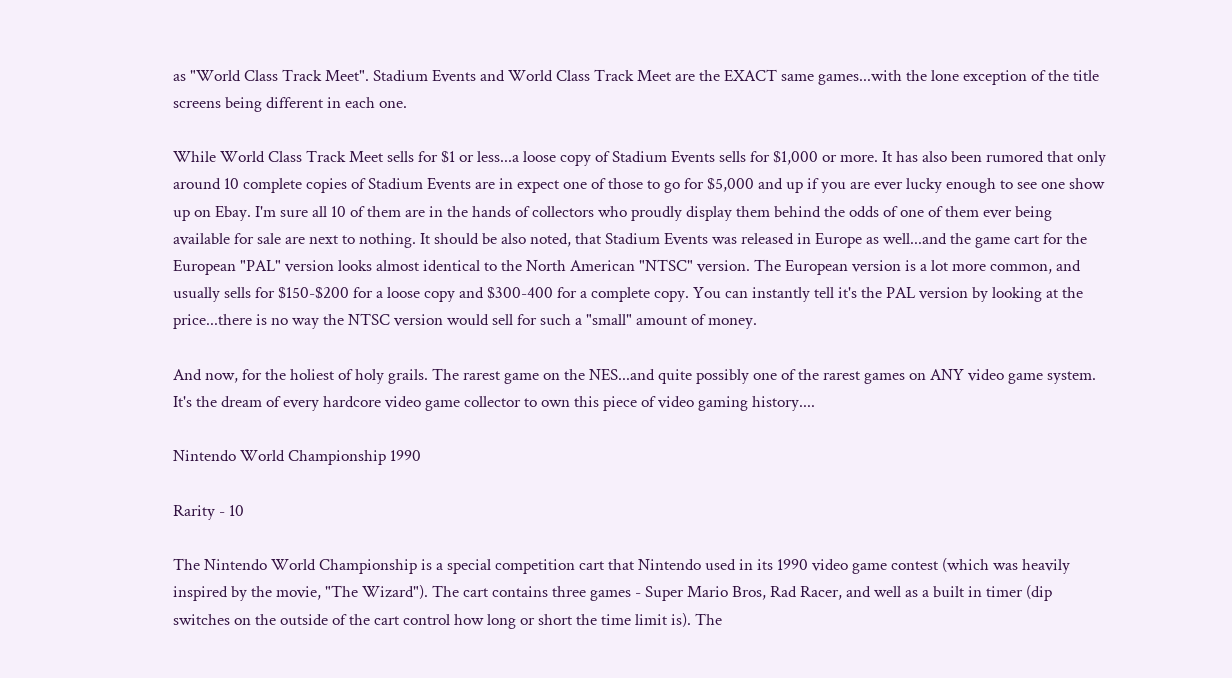as "World Class Track Meet". Stadium Events and World Class Track Meet are the EXACT same games...with the lone exception of the title screens being different in each one.

While World Class Track Meet sells for $1 or less...a loose copy of Stadium Events sells for $1,000 or more. It has also been rumored that only around 10 complete copies of Stadium Events are in expect one of those to go for $5,000 and up if you are ever lucky enough to see one show up on Ebay. I'm sure all 10 of them are in the hands of collectors who proudly display them behind the odds of one of them ever being available for sale are next to nothing. It should be also noted, that Stadium Events was released in Europe as well...and the game cart for the European "PAL" version looks almost identical to the North American "NTSC" version. The European version is a lot more common, and usually sells for $150-$200 for a loose copy and $300-400 for a complete copy. You can instantly tell it's the PAL version by looking at the price...there is no way the NTSC version would sell for such a "small" amount of money.

And now, for the holiest of holy grails. The rarest game on the NES...and quite possibly one of the rarest games on ANY video game system. It's the dream of every hardcore video game collector to own this piece of video gaming history....

Nintendo World Championship 1990

Rarity - 10

The Nintendo World Championship is a special competition cart that Nintendo used in its 1990 video game contest (which was heavily inspired by the movie, "The Wizard"). The cart contains three games - Super Mario Bros, Rad Racer, and well as a built in timer (dip switches on the outside of the cart control how long or short the time limit is). The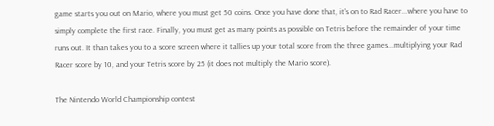game starts you out on Mario, where you must get 50 coins. Once you have done that, it's on to Rad Racer...where you have to simply complete the first race. Finally, you must get as many points as possible on Tetris before the remainder of your time runs out. It than takes you to a score screen where it tallies up your total score from the three games...multiplying your Rad Racer score by 10, and your Tetris score by 25 (it does not multiply the Mario score).

The Nintendo World Championship contest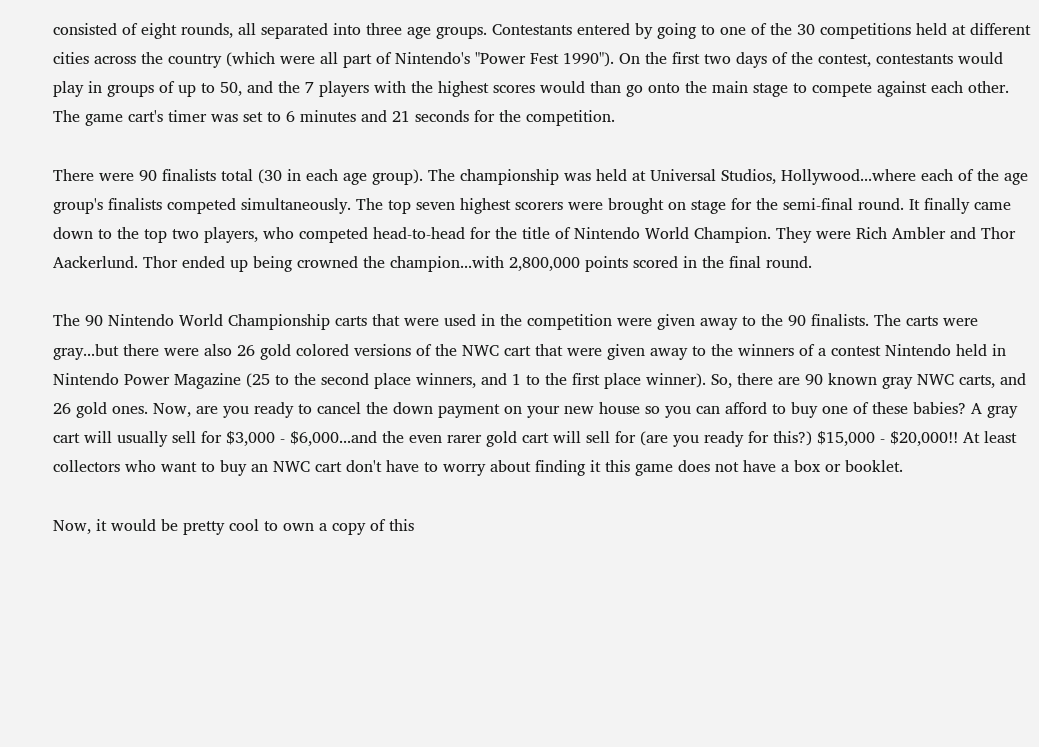consisted of eight rounds, all separated into three age groups. Contestants entered by going to one of the 30 competitions held at different cities across the country (which were all part of Nintendo's "Power Fest 1990"). On the first two days of the contest, contestants would play in groups of up to 50, and the 7 players with the highest scores would than go onto the main stage to compete against each other. The game cart's timer was set to 6 minutes and 21 seconds for the competition.

There were 90 finalists total (30 in each age group). The championship was held at Universal Studios, Hollywood...where each of the age group's finalists competed simultaneously. The top seven highest scorers were brought on stage for the semi-final round. It finally came down to the top two players, who competed head-to-head for the title of Nintendo World Champion. They were Rich Ambler and Thor Aackerlund. Thor ended up being crowned the champion...with 2,800,000 points scored in the final round.

The 90 Nintendo World Championship carts that were used in the competition were given away to the 90 finalists. The carts were gray...but there were also 26 gold colored versions of the NWC cart that were given away to the winners of a contest Nintendo held in Nintendo Power Magazine (25 to the second place winners, and 1 to the first place winner). So, there are 90 known gray NWC carts, and 26 gold ones. Now, are you ready to cancel the down payment on your new house so you can afford to buy one of these babies? A gray cart will usually sell for $3,000 - $6,000...and the even rarer gold cart will sell for (are you ready for this?) $15,000 - $20,000!! At least collectors who want to buy an NWC cart don't have to worry about finding it this game does not have a box or booklet.

Now, it would be pretty cool to own a copy of this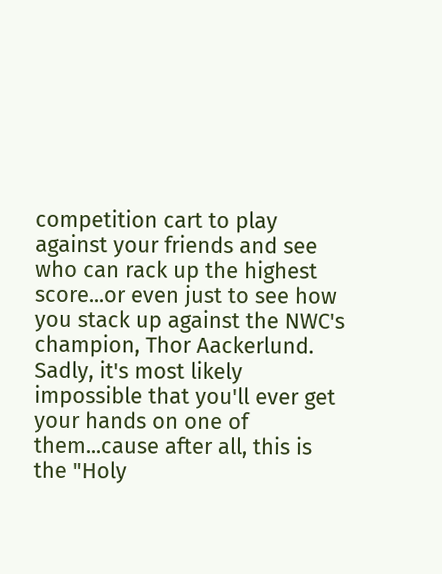competition cart to play against your friends and see who can rack up the highest score...or even just to see how you stack up against the NWC's champion, Thor Aackerlund. Sadly, it's most likely impossible that you'll ever get your hands on one of them...cause after all, this is the "Holy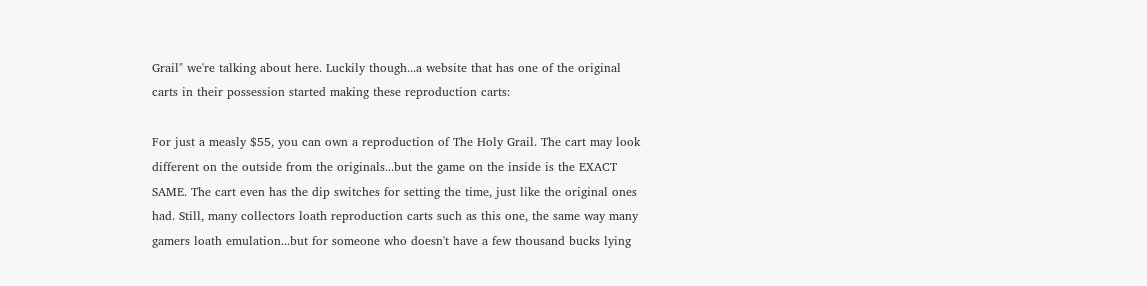Grail" we're talking about here. Luckily though...a website that has one of the original carts in their possession started making these reproduction carts:

For just a measly $55, you can own a reproduction of The Holy Grail. The cart may look different on the outside from the originals...but the game on the inside is the EXACT SAME. The cart even has the dip switches for setting the time, just like the original ones had. Still, many collectors loath reproduction carts such as this one, the same way many gamers loath emulation...but for someone who doesn't have a few thousand bucks lying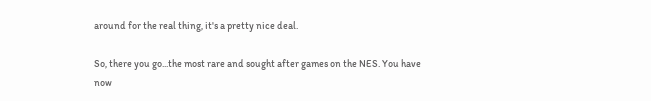around for the real thing, it's a pretty nice deal.

So, there you go...the most rare and sought after games on the NES. You have now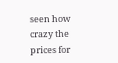seen how crazy the prices for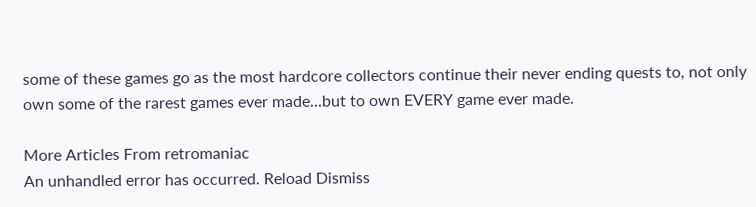some of these games go as the most hardcore collectors continue their never ending quests to, not only own some of the rarest games ever made...but to own EVERY game ever made.

More Articles From retromaniac
An unhandled error has occurred. Reload Dismiss